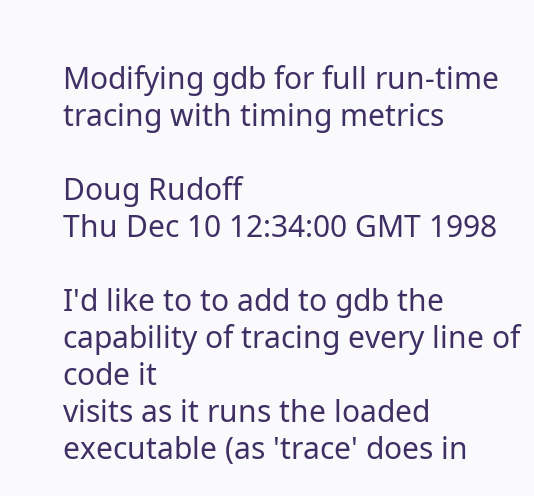Modifying gdb for full run-time tracing with timing metrics

Doug Rudoff
Thu Dec 10 12:34:00 GMT 1998

I'd like to to add to gdb the capability of tracing every line of code it
visits as it runs the loaded executable (as 'trace' does in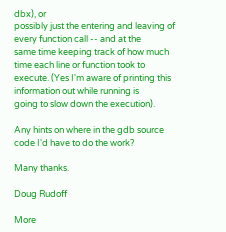dbx), or
possibly just the entering and leaving of every function call -- and at the
same time keeping track of how much time each line or function took to
execute. (Yes I'm aware of printing this information out while running is
going to slow down the execution).

Any hints on where in the gdb source code I'd have to do the work?

Many thanks.

Doug Rudoff

More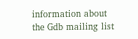information about the Gdb mailing list